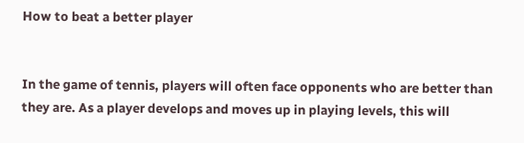How to beat a better player


In the game of tennis, players will often face opponents who are better than they are. As a player develops and moves up in playing levels, this will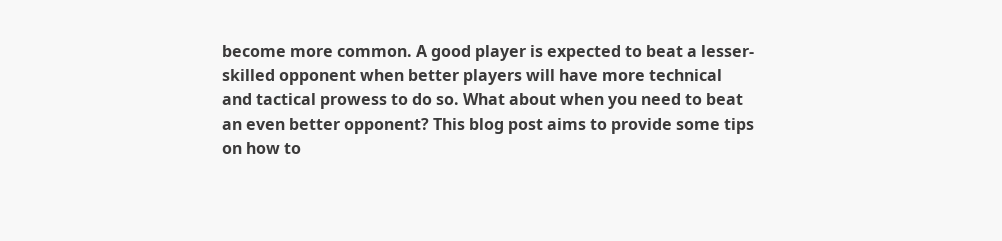become more common. A good player is expected to beat a lesser-skilled opponent when better players will have more technical and tactical prowess to do so. What about when you need to beat an even better opponent? This blog post aims to provide some tips on how to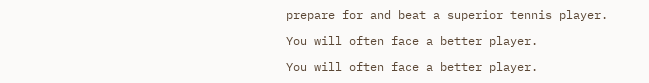prepare for and beat a superior tennis player.

You will often face a better player.

You will often face a better player.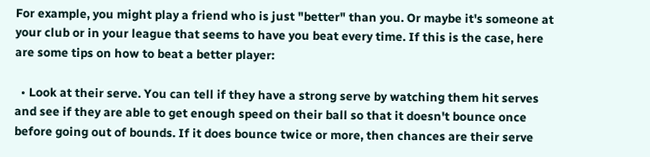For example, you might play a friend who is just "better" than you. Or maybe it's someone at your club or in your league that seems to have you beat every time. If this is the case, here are some tips on how to beat a better player:

  • Look at their serve. You can tell if they have a strong serve by watching them hit serves and see if they are able to get enough speed on their ball so that it doesn't bounce once before going out of bounds. If it does bounce twice or more, then chances are their serve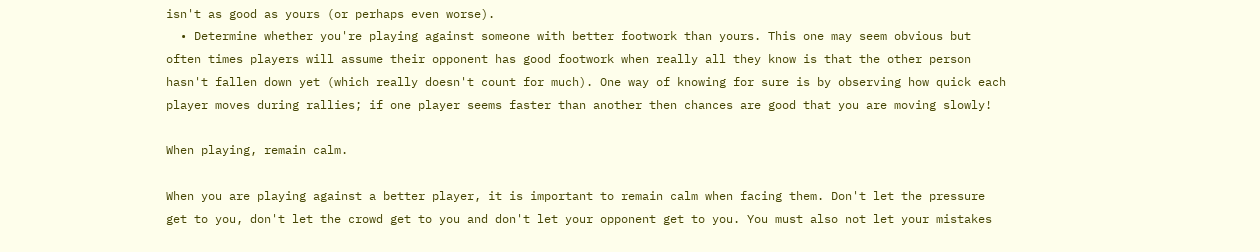isn't as good as yours (or perhaps even worse).
  • Determine whether you're playing against someone with better footwork than yours. This one may seem obvious but often times players will assume their opponent has good footwork when really all they know is that the other person hasn't fallen down yet (which really doesn't count for much). One way of knowing for sure is by observing how quick each player moves during rallies; if one player seems faster than another then chances are good that you are moving slowly!

When playing, remain calm.

When you are playing against a better player, it is important to remain calm when facing them. Don't let the pressure get to you, don't let the crowd get to you and don't let your opponent get to you. You must also not let your mistakes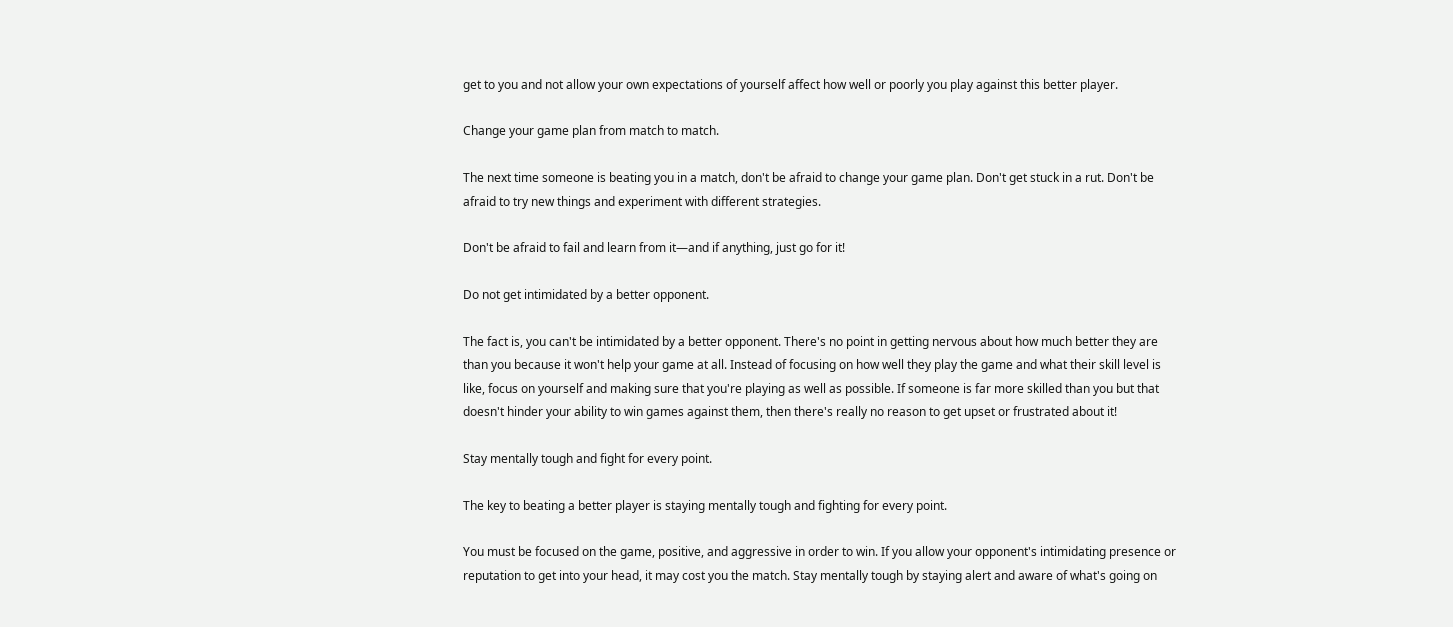get to you and not allow your own expectations of yourself affect how well or poorly you play against this better player.

Change your game plan from match to match.

The next time someone is beating you in a match, don't be afraid to change your game plan. Don't get stuck in a rut. Don't be afraid to try new things and experiment with different strategies.

Don't be afraid to fail and learn from it—and if anything, just go for it!

Do not get intimidated by a better opponent.

The fact is, you can't be intimidated by a better opponent. There's no point in getting nervous about how much better they are than you because it won't help your game at all. Instead of focusing on how well they play the game and what their skill level is like, focus on yourself and making sure that you're playing as well as possible. If someone is far more skilled than you but that doesn't hinder your ability to win games against them, then there's really no reason to get upset or frustrated about it!

Stay mentally tough and fight for every point.

The key to beating a better player is staying mentally tough and fighting for every point.

You must be focused on the game, positive, and aggressive in order to win. If you allow your opponent's intimidating presence or reputation to get into your head, it may cost you the match. Stay mentally tough by staying alert and aware of what's going on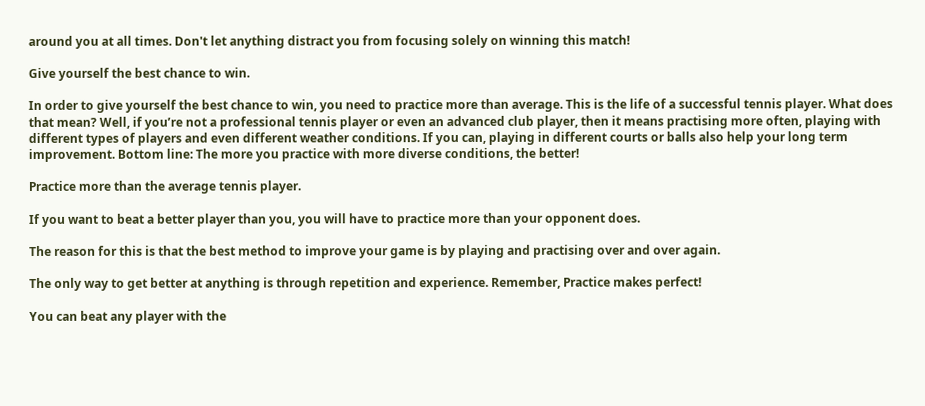around you at all times. Don't let anything distract you from focusing solely on winning this match!

Give yourself the best chance to win.

In order to give yourself the best chance to win, you need to practice more than average. This is the life of a successful tennis player. What does that mean? Well, if you’re not a professional tennis player or even an advanced club player, then it means practising more often, playing with different types of players and even different weather conditions. If you can, playing in different courts or balls also help your long term improvement. Bottom line: The more you practice with more diverse conditions, the better!

Practice more than the average tennis player.

If you want to beat a better player than you, you will have to practice more than your opponent does.

The reason for this is that the best method to improve your game is by playing and practising over and over again.

The only way to get better at anything is through repetition and experience. Remember, Practice makes perfect!

You can beat any player with the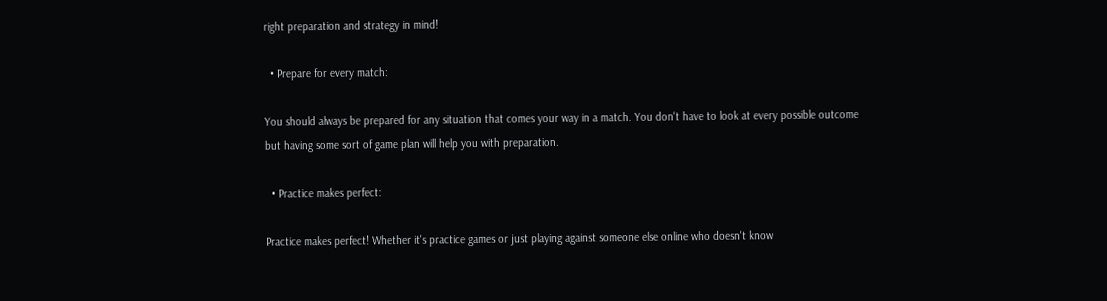right preparation and strategy in mind!

  • Prepare for every match:

You should always be prepared for any situation that comes your way in a match. You don't have to look at every possible outcome but having some sort of game plan will help you with preparation.

  • Practice makes perfect:

Practice makes perfect! Whether it's practice games or just playing against someone else online who doesn't know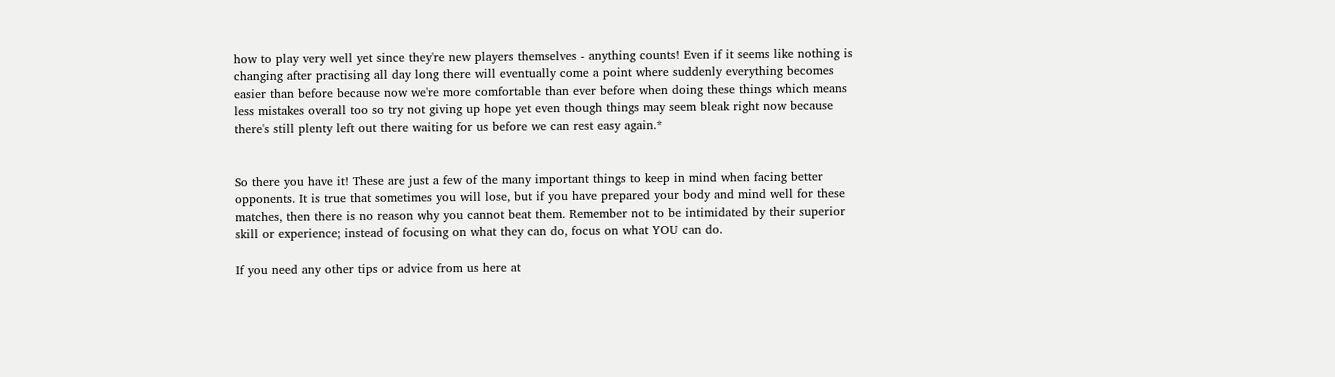how to play very well yet since they're new players themselves - anything counts! Even if it seems like nothing is changing after practising all day long there will eventually come a point where suddenly everything becomes easier than before because now we're more comfortable than ever before when doing these things which means less mistakes overall too so try not giving up hope yet even though things may seem bleak right now because there's still plenty left out there waiting for us before we can rest easy again.*


So there you have it! These are just a few of the many important things to keep in mind when facing better opponents. It is true that sometimes you will lose, but if you have prepared your body and mind well for these matches, then there is no reason why you cannot beat them. Remember not to be intimidated by their superior skill or experience; instead of focusing on what they can do, focus on what YOU can do.

If you need any other tips or advice from us here at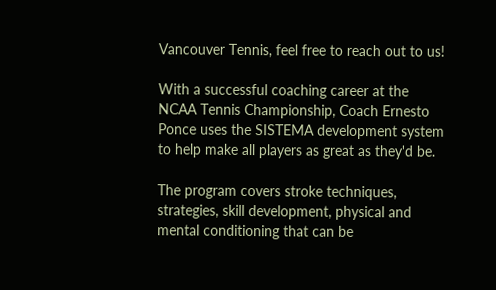Vancouver Tennis, feel free to reach out to us!

With a successful coaching career at the NCAA Tennis Championship, Coach Ernesto Ponce uses the SISTEMA development system to help make all players as great as they'd be.

The program covers stroke techniques, strategies, skill development, physical and mental conditioning that can be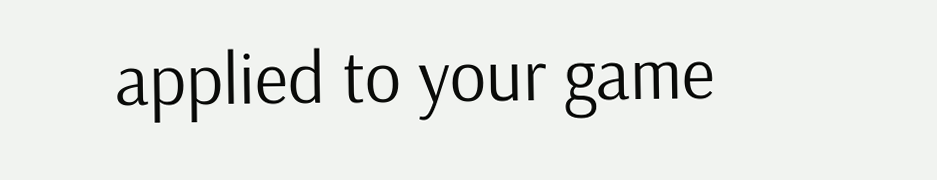applied to your game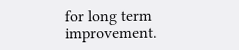for long term improvement.